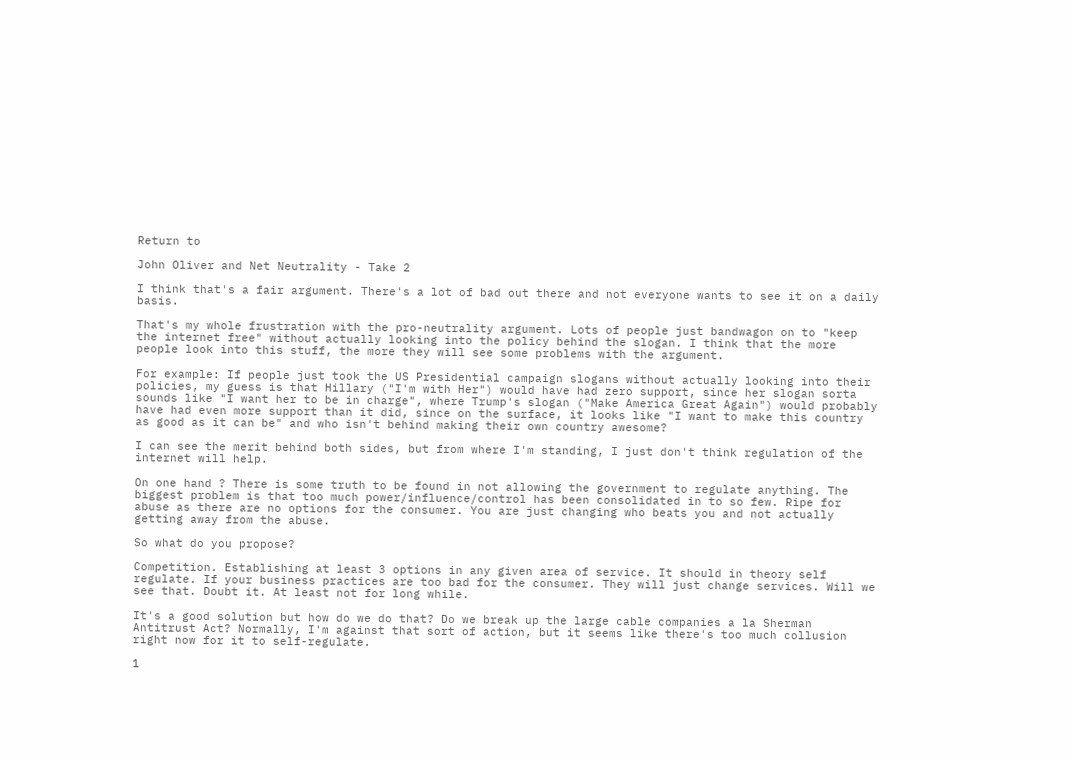Return to

John Oliver and Net Neutrality - Take 2

I think that's a fair argument. There's a lot of bad out there and not everyone wants to see it on a daily basis.

That's my whole frustration with the pro-neutrality argument. Lots of people just bandwagon on to "keep the internet free" without actually looking into the policy behind the slogan. I think that the more people look into this stuff, the more they will see some problems with the argument.

For example: If people just took the US Presidential campaign slogans without actually looking into their policies, my guess is that Hillary ("I'm with Her") would have had zero support, since her slogan sorta sounds like "I want her to be in charge", where Trump's slogan ("Make America Great Again") would probably have had even more support than it did, since on the surface, it looks like "I want to make this country as good as it can be" and who isn't behind making their own country awesome?

I can see the merit behind both sides, but from where I'm standing, I just don't think regulation of the internet will help.

On one hand ? There is some truth to be found in not allowing the government to regulate anything. The biggest problem is that too much power/influence/control has been consolidated in to so few. Ripe for abuse as there are no options for the consumer. You are just changing who beats you and not actually getting away from the abuse.

So what do you propose?

Competition. Establishing at least 3 options in any given area of service. It should in theory self regulate. If your business practices are too bad for the consumer. They will just change services. Will we see that. Doubt it. At least not for long while.

It's a good solution but how do we do that? Do we break up the large cable companies a la Sherman Antitrust Act? Normally, I'm against that sort of action, but it seems like there's too much collusion right now for it to self-regulate.

1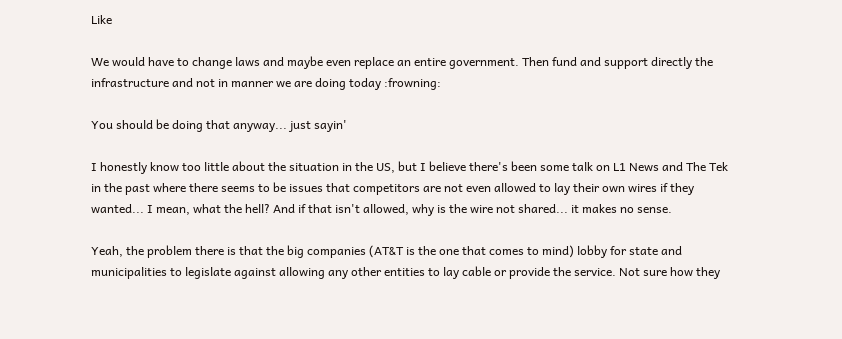Like

We would have to change laws and maybe even replace an entire government. Then fund and support directly the infrastructure and not in manner we are doing today :frowning:

You should be doing that anyway... just sayin'

I honestly know too little about the situation in the US, but I believe there's been some talk on L1 News and The Tek in the past where there seems to be issues that competitors are not even allowed to lay their own wires if they wanted... I mean, what the hell? And if that isn't allowed, why is the wire not shared... it makes no sense.

Yeah, the problem there is that the big companies (AT&T is the one that comes to mind) lobby for state and municipalities to legislate against allowing any other entities to lay cable or provide the service. Not sure how they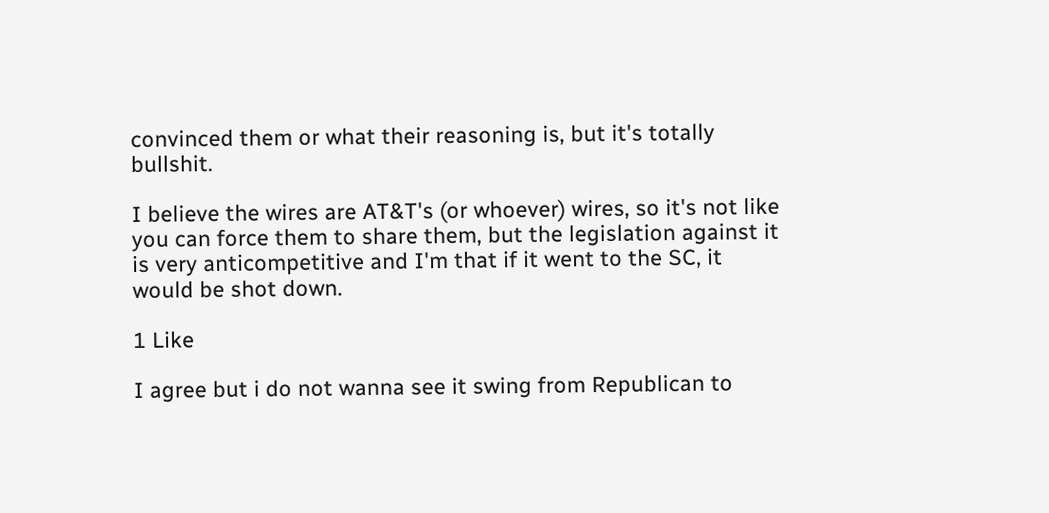convinced them or what their reasoning is, but it's totally bullshit.

I believe the wires are AT&T's (or whoever) wires, so it's not like you can force them to share them, but the legislation against it is very anticompetitive and I'm that if it went to the SC, it would be shot down.

1 Like

I agree but i do not wanna see it swing from Republican to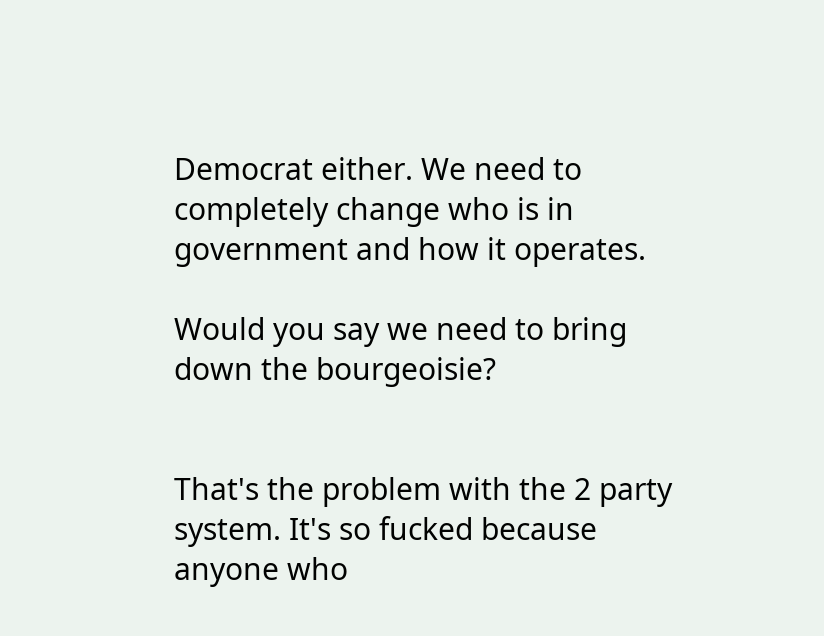Democrat either. We need to completely change who is in government and how it operates.

Would you say we need to bring down the bourgeoisie?


That's the problem with the 2 party system. It's so fucked because anyone who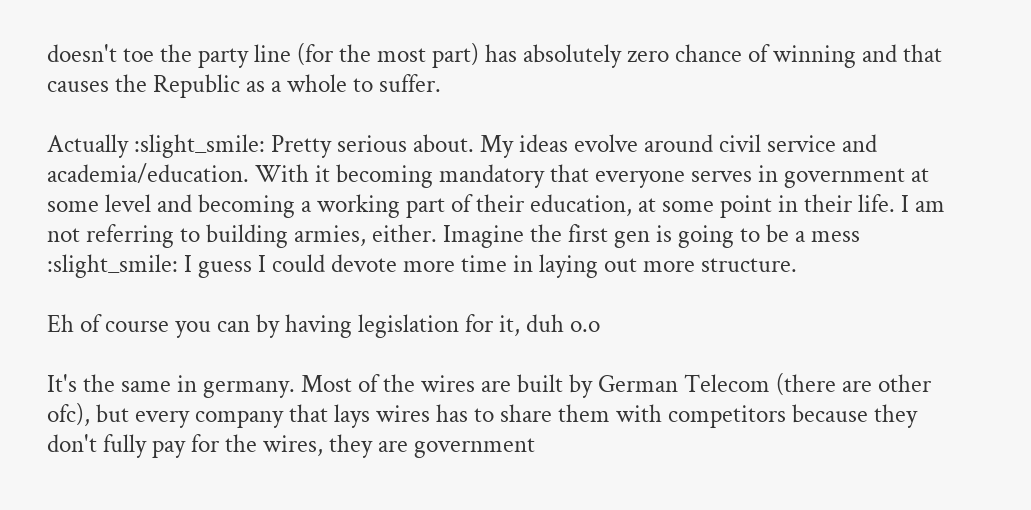doesn't toe the party line (for the most part) has absolutely zero chance of winning and that causes the Republic as a whole to suffer.

Actually :slight_smile: Pretty serious about. My ideas evolve around civil service and academia/education. With it becoming mandatory that everyone serves in government at some level and becoming a working part of their education, at some point in their life. I am not referring to building armies, either. Imagine the first gen is going to be a mess :slight_smile: I guess I could devote more time in laying out more structure.

Eh of course you can by having legislation for it, duh o.o

It's the same in germany. Most of the wires are built by German Telecom (there are other ofc), but every company that lays wires has to share them with competitors because they don't fully pay for the wires, they are government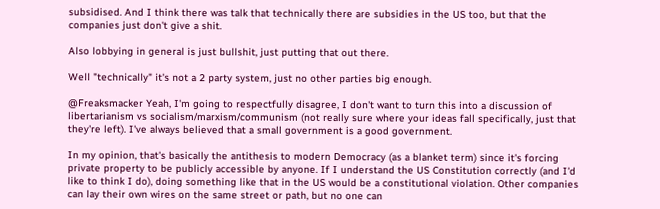subsidised. And I think there was talk that technically there are subsidies in the US too, but that the companies just don't give a shit.

Also lobbying in general is just bullshit, just putting that out there.

Well "technically" it's not a 2 party system, just no other parties big enough.

@Freaksmacker Yeah, I'm going to respectfully disagree, I don't want to turn this into a discussion of libertarianism vs socialism/marxism/communism (not really sure where your ideas fall specifically, just that they're left). I've always believed that a small government is a good government.

In my opinion, that's basically the antithesis to modern Democracy (as a blanket term) since it's forcing private property to be publicly accessible by anyone. If I understand the US Constitution correctly (and I'd like to think I do), doing something like that in the US would be a constitutional violation. Other companies can lay their own wires on the same street or path, but no one can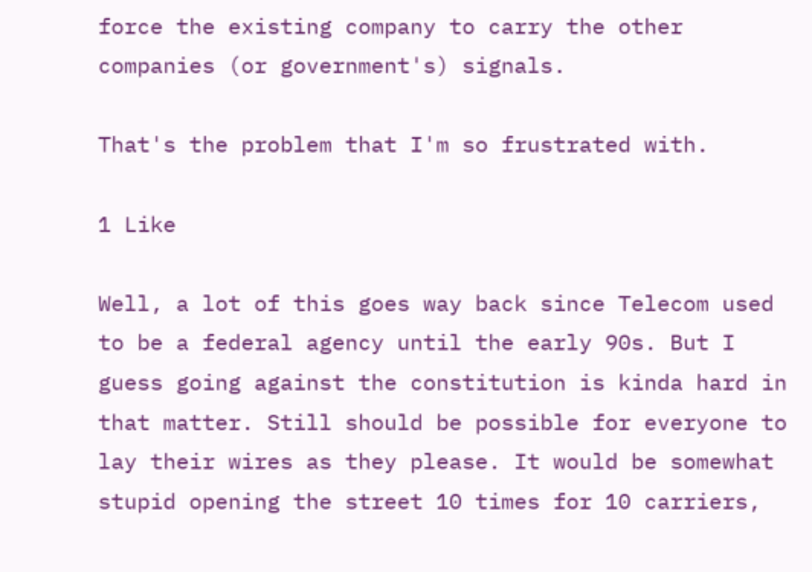force the existing company to carry the other companies (or government's) signals.

That's the problem that I'm so frustrated with.

1 Like

Well, a lot of this goes way back since Telecom used to be a federal agency until the early 90s. But I guess going against the constitution is kinda hard in that matter. Still should be possible for everyone to lay their wires as they please. It would be somewhat stupid opening the street 10 times for 10 carriers,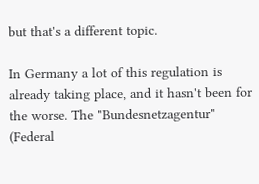but that's a different topic.

In Germany a lot of this regulation is already taking place, and it hasn't been for the worse. The "Bundesnetzagentur" (Federal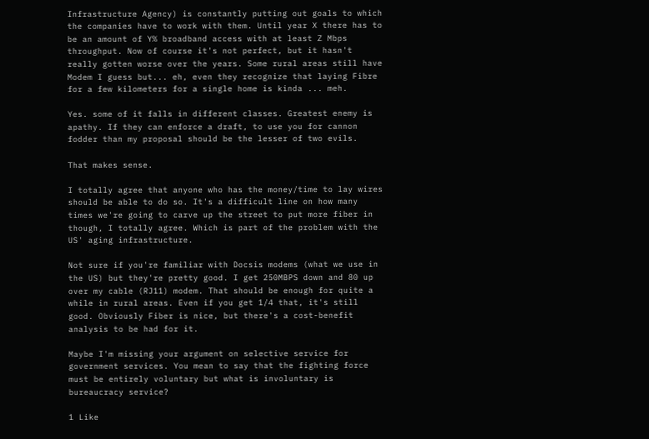Infrastructure Agency) is constantly putting out goals to which the companies have to work with them. Until year X there has to be an amount of Y% broadband access with at least Z Mbps throughput. Now of course it's not perfect, but it hasn't really gotten worse over the years. Some rural areas still have Modem I guess but... eh, even they recognize that laying Fibre for a few kilometers for a single home is kinda ... meh.

Yes. some of it falls in different classes. Greatest enemy is apathy. If they can enforce a draft, to use you for cannon fodder than my proposal should be the lesser of two evils.

That makes sense.

I totally agree that anyone who has the money/time to lay wires should be able to do so. It's a difficult line on how many times we're going to carve up the street to put more fiber in though, I totally agree. Which is part of the problem with the US' aging infrastructure.

Not sure if you're familiar with Docsis modems (what we use in the US) but they're pretty good. I get 250MBPS down and 80 up over my cable (RJ11) modem. That should be enough for quite a while in rural areas. Even if you get 1/4 that, it's still good. Obviously Fiber is nice, but there's a cost-benefit analysis to be had for it.

Maybe I'm missing your argument on selective service for government services. You mean to say that the fighting force must be entirely voluntary but what is involuntary is bureaucracy service?

1 Like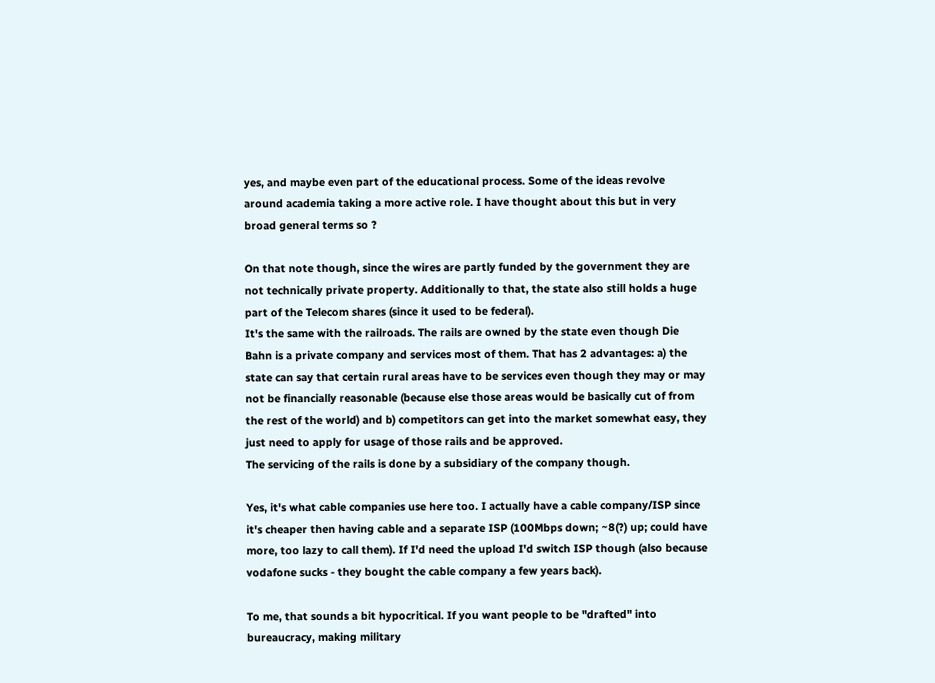yes, and maybe even part of the educational process. Some of the ideas revolve around academia taking a more active role. I have thought about this but in very broad general terms so ?

On that note though, since the wires are partly funded by the government they are not technically private property. Additionally to that, the state also still holds a huge part of the Telecom shares (since it used to be federal).
It's the same with the railroads. The rails are owned by the state even though Die Bahn is a private company and services most of them. That has 2 advantages: a) the state can say that certain rural areas have to be services even though they may or may not be financially reasonable (because else those areas would be basically cut of from the rest of the world) and b) competitors can get into the market somewhat easy, they just need to apply for usage of those rails and be approved.
The servicing of the rails is done by a subsidiary of the company though.

Yes, it's what cable companies use here too. I actually have a cable company/ISP since it's cheaper then having cable and a separate ISP (100Mbps down; ~8(?) up; could have more, too lazy to call them). If I'd need the upload I'd switch ISP though (also because vodafone sucks - they bought the cable company a few years back).

To me, that sounds a bit hypocritical. If you want people to be "drafted" into bureaucracy, making military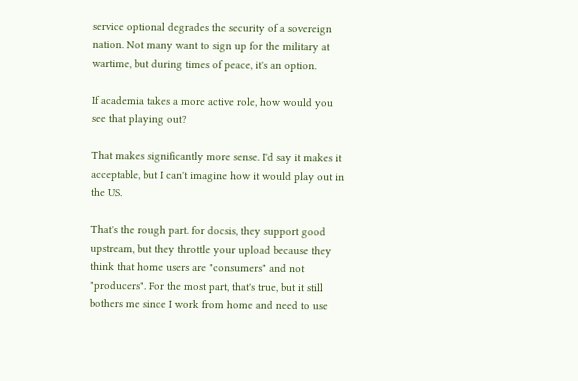service optional degrades the security of a sovereign nation. Not many want to sign up for the military at wartime, but during times of peace, it's an option.

If academia takes a more active role, how would you see that playing out?

That makes significantly more sense. I'd say it makes it acceptable, but I can't imagine how it would play out in the US.

That's the rough part. for docsis, they support good upstream, but they throttle your upload because they think that home users are "consumers" and not "producers". For the most part, that's true, but it still bothers me since I work from home and need to use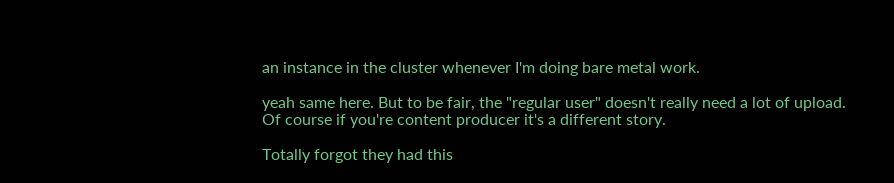an instance in the cluster whenever I'm doing bare metal work.

yeah same here. But to be fair, the "regular user" doesn't really need a lot of upload. Of course if you're content producer it's a different story.

Totally forgot they had this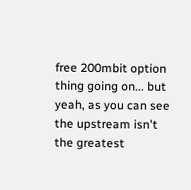free 200mbit option thing going on... but yeah, as you can see the upstream isn't the greatest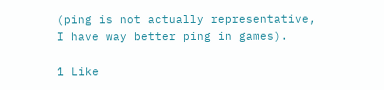(ping is not actually representative, I have way better ping in games).

1 Like